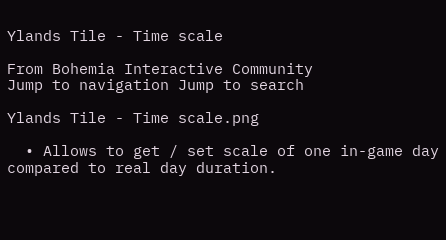Ylands Tile - Time scale

From Bohemia Interactive Community
Jump to navigation Jump to search

Ylands Tile - Time scale.png

  • Allows to get / set scale of one in-game day compared to real day duration.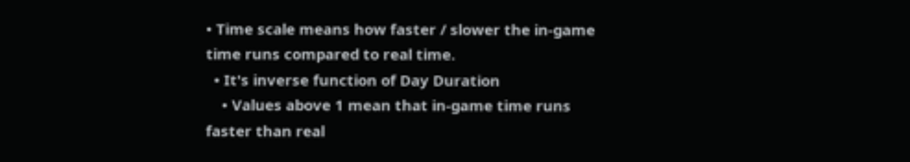• Time scale means how faster / slower the in-game time runs compared to real time.
  • It's inverse function of Day Duration
    • Values above 1 mean that in-game time runs faster than real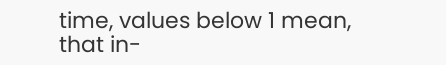time, values below 1 mean, that in-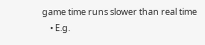game time runs slower than real time
    • E.g.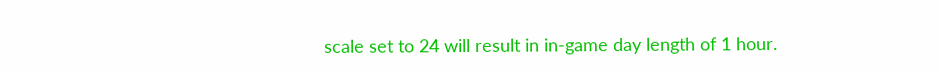scale set to 24 will result in in-game day length of 1 hour.